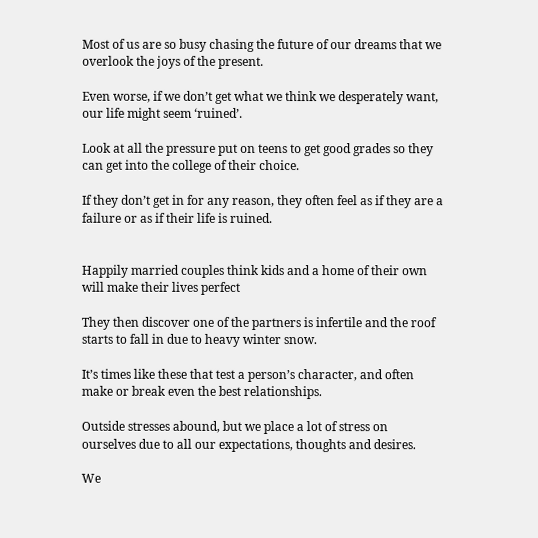Most of us are so busy chasing the future of our dreams that we overlook the joys of the present.

Even worse, if we don’t get what we think we desperately want, our life might seem ‘ruined’.

Look at all the pressure put on teens to get good grades so they can get into the college of their choice.

If they don’t get in for any reason, they often feel as if they are a failure or as if their life is ruined.


Happily married couples think kids and a home of their own will make their lives perfect

They then discover one of the partners is infertile and the roof starts to fall in due to heavy winter snow.

It’s times like these that test a person’s character, and often make or break even the best relationships.

Outside stresses abound, but we place a lot of stress on ourselves due to all our expectations, thoughts and desires.

We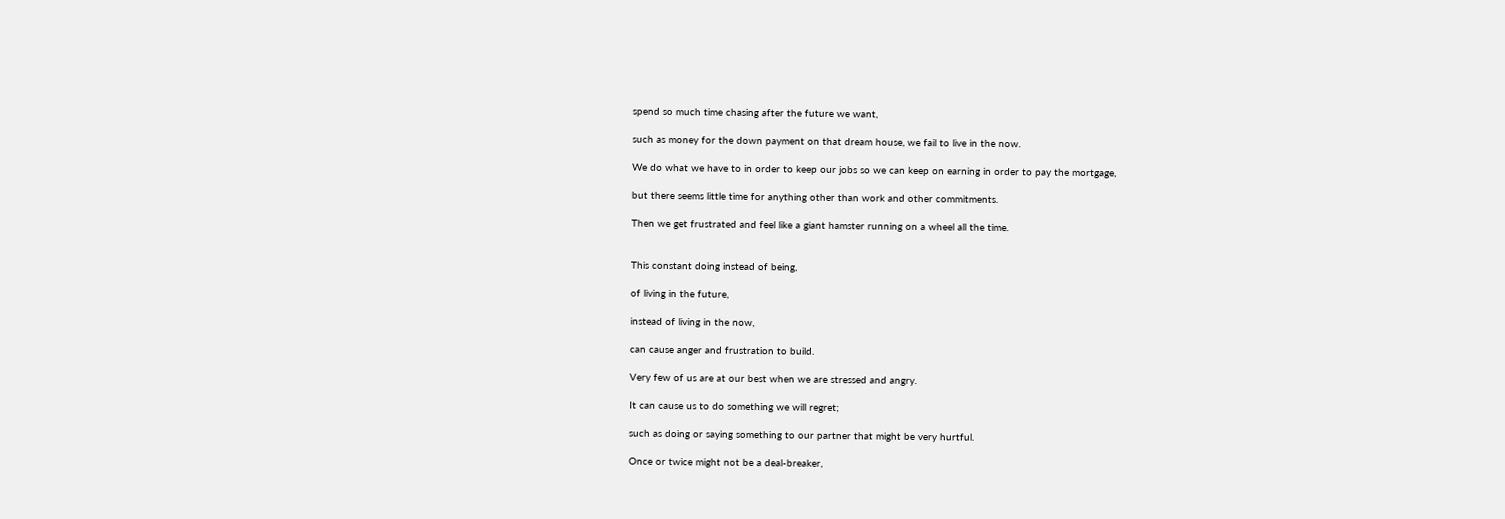spend so much time chasing after the future we want,

such as money for the down payment on that dream house, we fail to live in the now.

We do what we have to in order to keep our jobs so we can keep on earning in order to pay the mortgage,

but there seems little time for anything other than work and other commitments.

Then we get frustrated and feel like a giant hamster running on a wheel all the time.


This constant doing instead of being,

of living in the future,

instead of living in the now,

can cause anger and frustration to build.

Very few of us are at our best when we are stressed and angry.

It can cause us to do something we will regret;

such as doing or saying something to our partner that might be very hurtful.

Once or twice might not be a deal-breaker,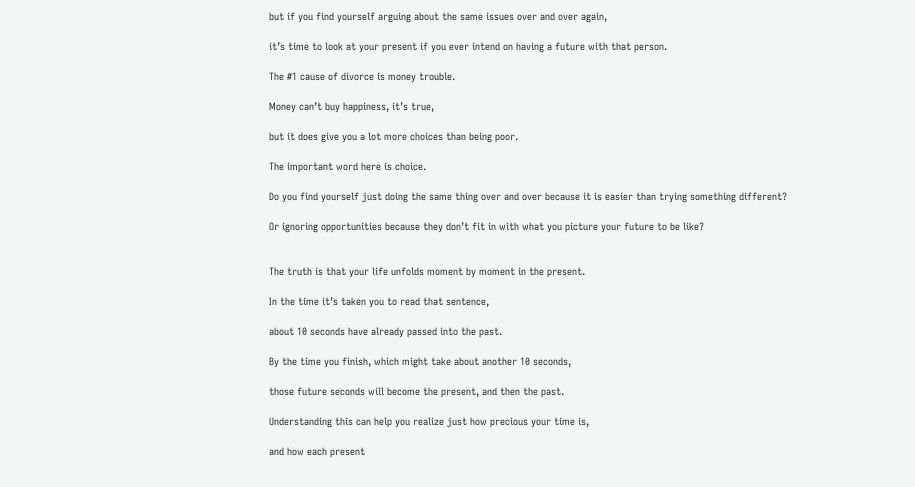but if you find yourself arguing about the same issues over and over again,

it’s time to look at your present if you ever intend on having a future with that person.

The #1 cause of divorce is money trouble.

Money can’t buy happiness, it’s true,

but it does give you a lot more choices than being poor.

The important word here is choice.

Do you find yourself just doing the same thing over and over because it is easier than trying something different?

Or ignoring opportunities because they don’t fit in with what you picture your future to be like?


The truth is that your life unfolds moment by moment in the present.

In the time it’s taken you to read that sentence,

about 10 seconds have already passed into the past.

By the time you finish, which might take about another 10 seconds,

those future seconds will become the present, and then the past.

Understanding this can help you realize just how precious your time is,

and how each present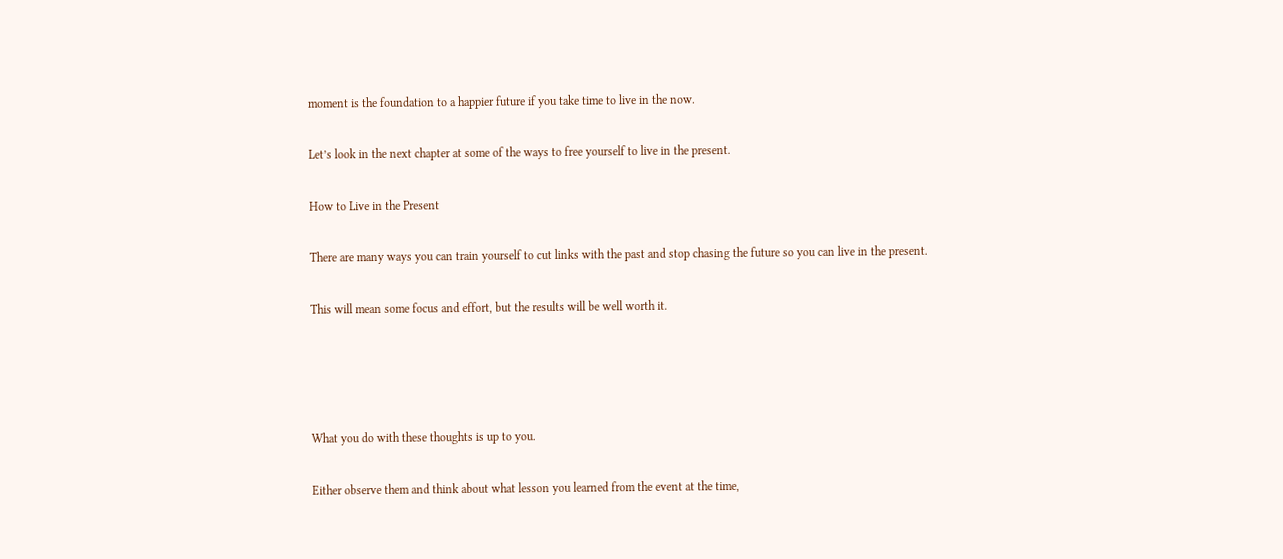moment is the foundation to a happier future if you take time to live in the now.

Let’s look in the next chapter at some of the ways to free yourself to live in the present.

How to Live in the Present

There are many ways you can train yourself to cut links with the past and stop chasing the future so you can live in the present.

This will mean some focus and effort, but the results will be well worth it.




What you do with these thoughts is up to you.

Either observe them and think about what lesson you learned from the event at the time,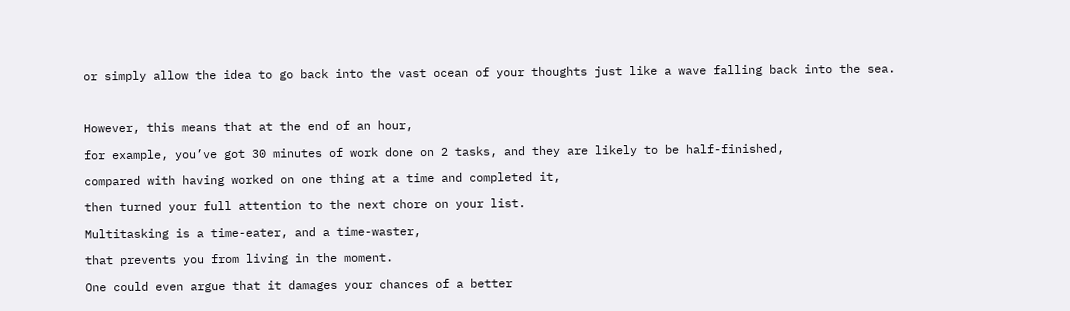or simply allow the idea to go back into the vast ocean of your thoughts just like a wave falling back into the sea.



However, this means that at the end of an hour,

for example, you’ve got 30 minutes of work done on 2 tasks, and they are likely to be half-finished,

compared with having worked on one thing at a time and completed it,

then turned your full attention to the next chore on your list.

Multitasking is a time-eater, and a time-waster,

that prevents you from living in the moment.

One could even argue that it damages your chances of a better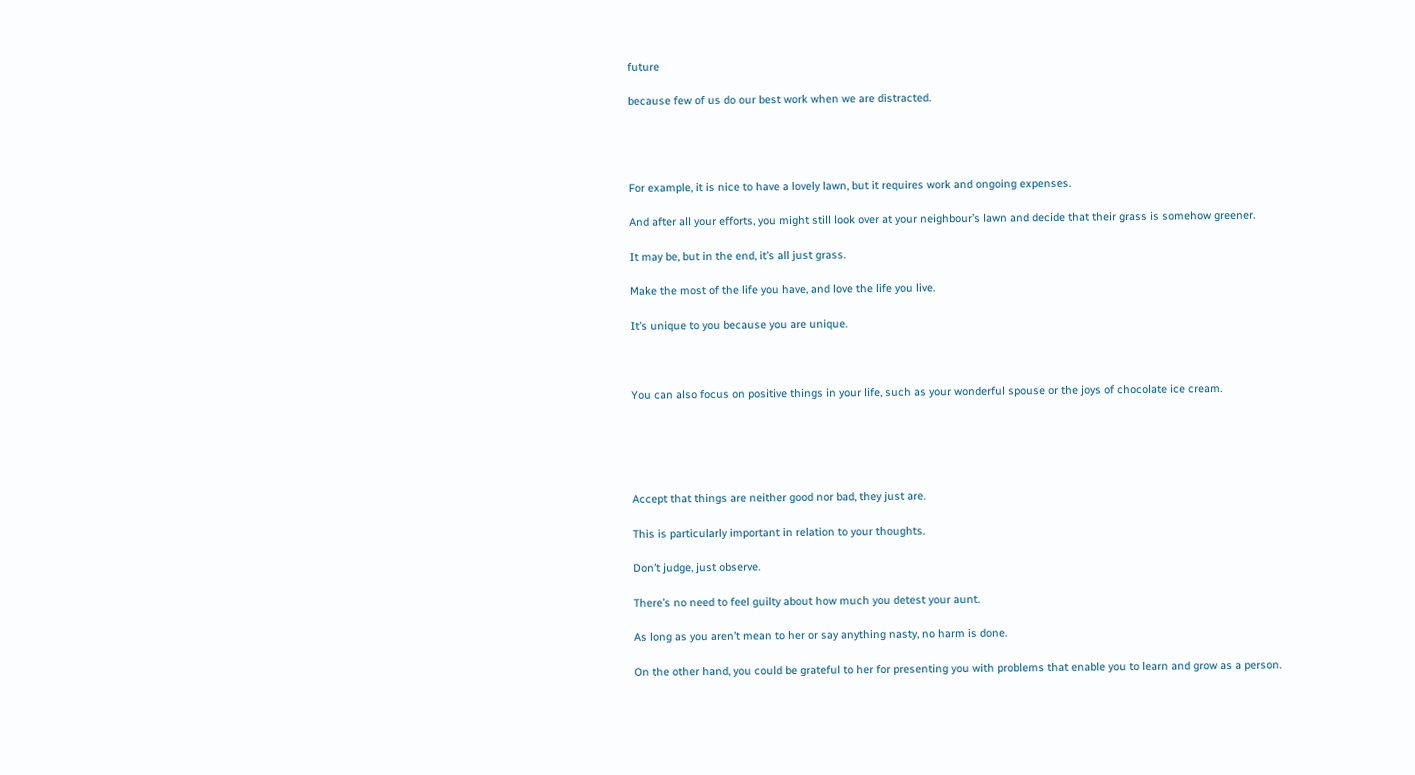future

because few of us do our best work when we are distracted.




For example, it is nice to have a lovely lawn, but it requires work and ongoing expenses.

And after all your efforts, you might still look over at your neighbour’s lawn and decide that their grass is somehow greener.

It may be, but in the end, it’s all just grass.

Make the most of the life you have, and love the life you live.

It’s unique to you because you are unique.



You can also focus on positive things in your life, such as your wonderful spouse or the joys of chocolate ice cream.





Accept that things are neither good nor bad, they just are.

This is particularly important in relation to your thoughts.

Don’t judge, just observe.

There’s no need to feel guilty about how much you detest your aunt.

As long as you aren’t mean to her or say anything nasty, no harm is done.

On the other hand, you could be grateful to her for presenting you with problems that enable you to learn and grow as a person.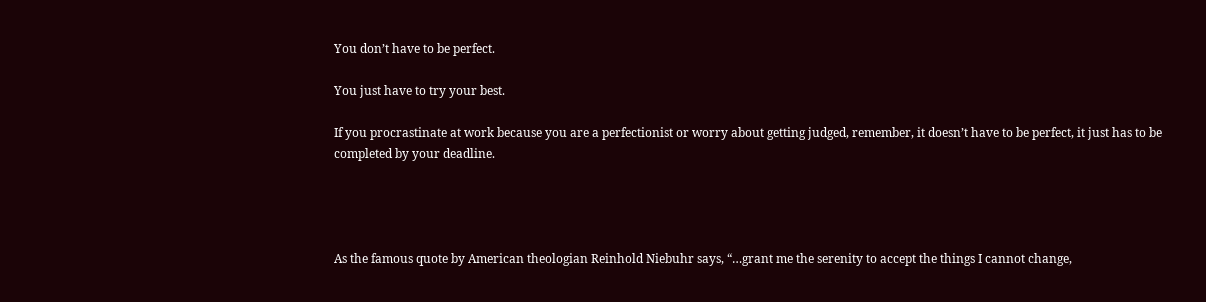You don’t have to be perfect.

You just have to try your best.

If you procrastinate at work because you are a perfectionist or worry about getting judged, remember, it doesn’t have to be perfect, it just has to be completed by your deadline.




As the famous quote by American theologian Reinhold Niebuhr says, “…grant me the serenity to accept the things I cannot change,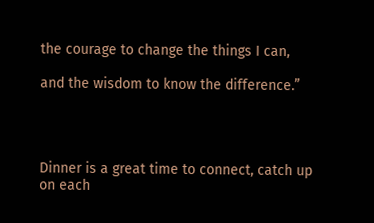the courage to change the things I can,

and the wisdom to know the difference.”




Dinner is a great time to connect, catch up on each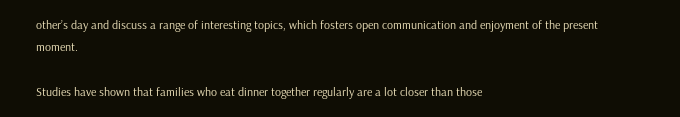other’s day and discuss a range of interesting topics, which fosters open communication and enjoyment of the present moment.

Studies have shown that families who eat dinner together regularly are a lot closer than those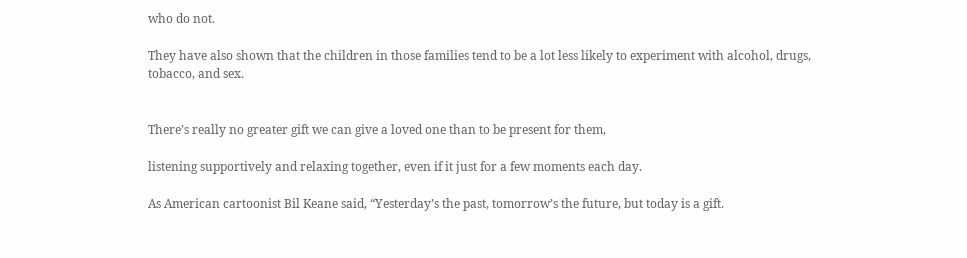who do not.

They have also shown that the children in those families tend to be a lot less likely to experiment with alcohol, drugs, tobacco, and sex.


There’s really no greater gift we can give a loved one than to be present for them,

listening supportively and relaxing together, even if it just for a few moments each day.

As American cartoonist Bil Keane said, “Yesterday’s the past, tomorrow’s the future, but today is a gift.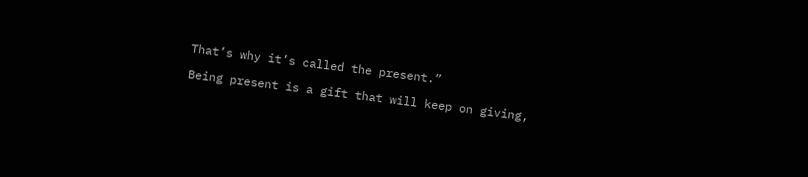That’s why it’s called the present.”

Being present is a gift that will keep on giving,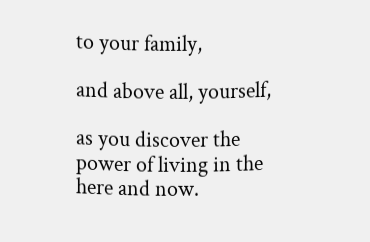to your family,

and above all, yourself,

as you discover the power of living in the here and now.